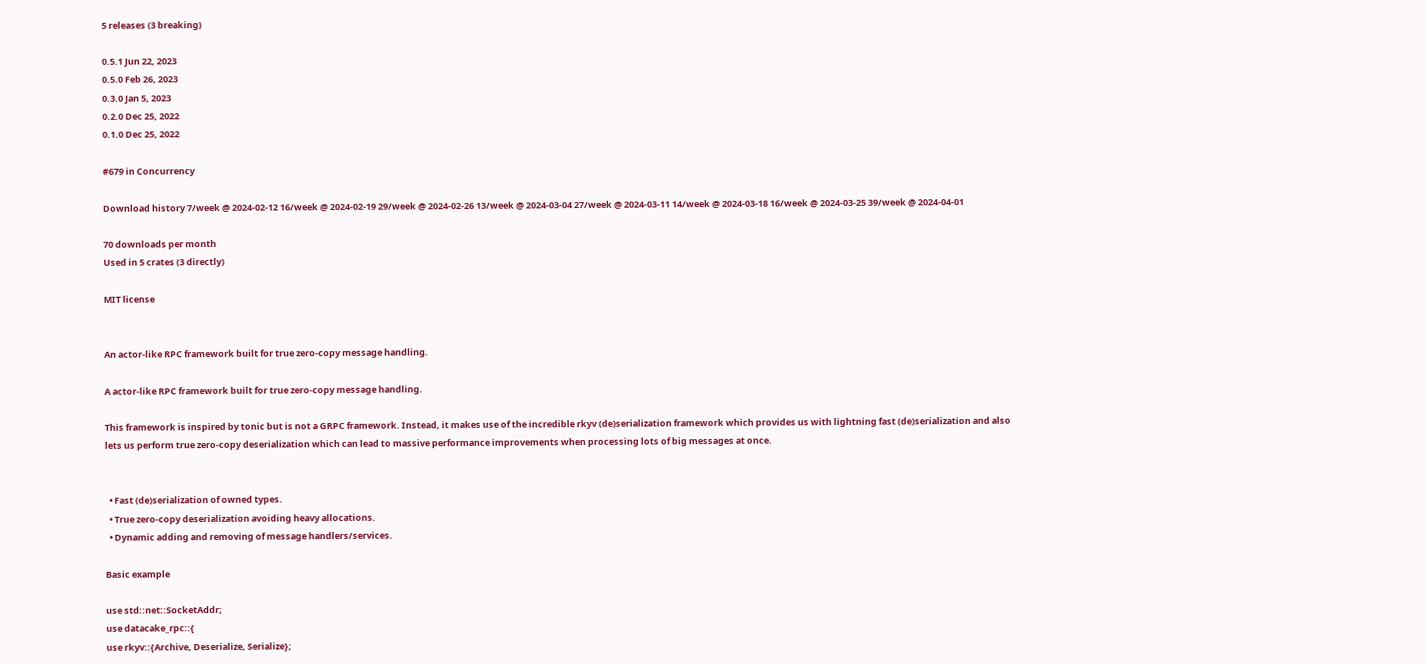5 releases (3 breaking)

0.5.1 Jun 22, 2023
0.5.0 Feb 26, 2023
0.3.0 Jan 5, 2023
0.2.0 Dec 25, 2022
0.1.0 Dec 25, 2022

#679 in Concurrency

Download history 7/week @ 2024-02-12 16/week @ 2024-02-19 29/week @ 2024-02-26 13/week @ 2024-03-04 27/week @ 2024-03-11 14/week @ 2024-03-18 16/week @ 2024-03-25 39/week @ 2024-04-01

70 downloads per month
Used in 5 crates (3 directly)

MIT license


An actor-like RPC framework built for true zero-copy message handling.

A actor-like RPC framework built for true zero-copy message handling.

This framework is inspired by tonic but is not a GRPC framework. Instead, it makes use of the incredible rkyv (de)serialization framework which provides us with lightning fast (de)serialization and also lets us perform true zero-copy deserialization which can lead to massive performance improvements when processing lots of big messages at once.


  • Fast (de)serialization of owned types.
  • True zero-copy deserialization avoiding heavy allocations.
  • Dynamic adding and removing of message handlers/services.

Basic example

use std::net::SocketAddr;
use datacake_rpc::{
use rkyv::{Archive, Deserialize, Serialize};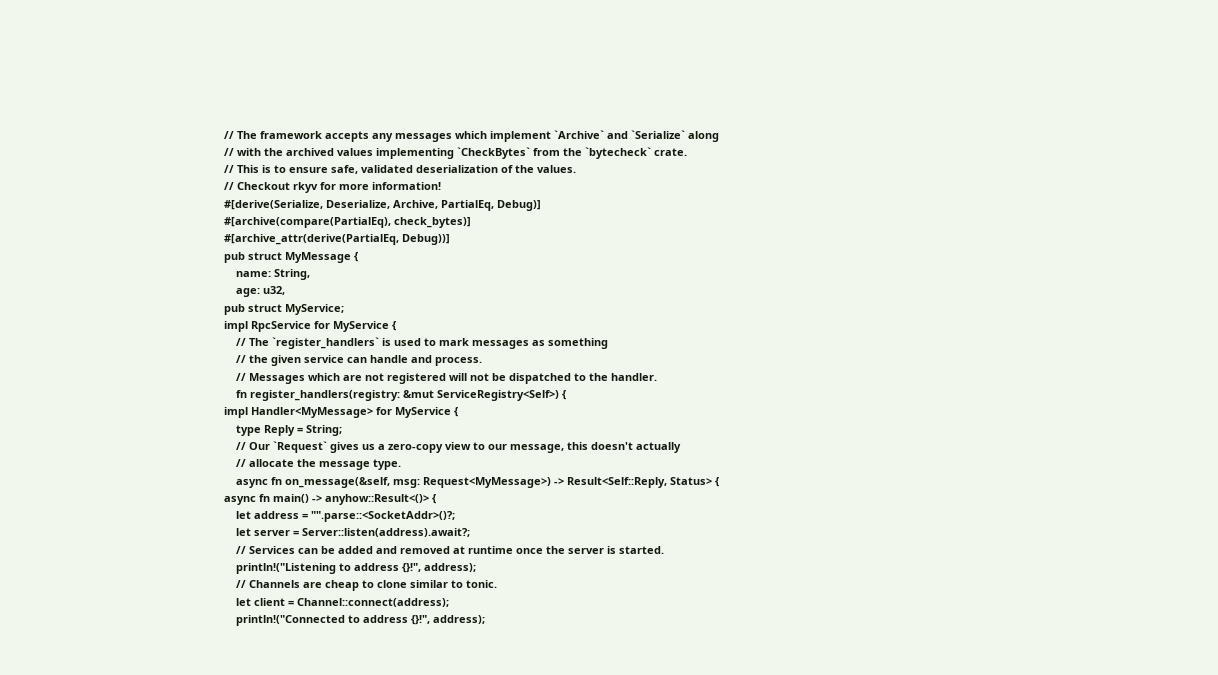// The framework accepts any messages which implement `Archive` and `Serialize` along
// with the archived values implementing `CheckBytes` from the `bytecheck` crate.
// This is to ensure safe, validated deserialization of the values.
// Checkout rkyv for more information!
#[derive(Serialize, Deserialize, Archive, PartialEq, Debug)]
#[archive(compare(PartialEq), check_bytes)]
#[archive_attr(derive(PartialEq, Debug))]
pub struct MyMessage {
    name: String,
    age: u32,
pub struct MyService;
impl RpcService for MyService {
    // The `register_handlers` is used to mark messages as something
    // the given service can handle and process.
    // Messages which are not registered will not be dispatched to the handler.
    fn register_handlers(registry: &mut ServiceRegistry<Self>) {
impl Handler<MyMessage> for MyService {
    type Reply = String;
    // Our `Request` gives us a zero-copy view to our message, this doesn't actually
    // allocate the message type.
    async fn on_message(&self, msg: Request<MyMessage>) -> Result<Self::Reply, Status> {
async fn main() -> anyhow::Result<()> {
    let address = "".parse::<SocketAddr>()?;
    let server = Server::listen(address).await?;
    // Services can be added and removed at runtime once the server is started.
    println!("Listening to address {}!", address);
    // Channels are cheap to clone similar to tonic.
    let client = Channel::connect(address);
    println!("Connected to address {}!", address);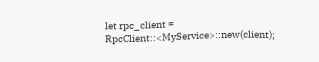let rpc_client = RpcClient::<MyService>::new(client);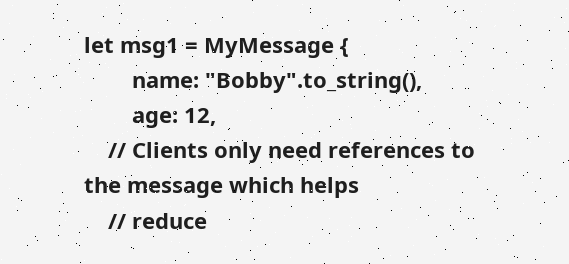let msg1 = MyMessage {
        name: "Bobby".to_string(),
        age: 12,
    // Clients only need references to the message which helps
    // reduce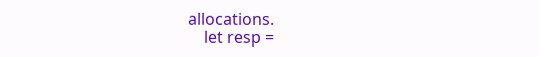allocations.
    let resp =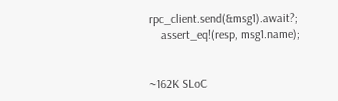rpc_client.send(&msg1).await?;
    assert_eq!(resp, msg1.name);


~162K SLoC